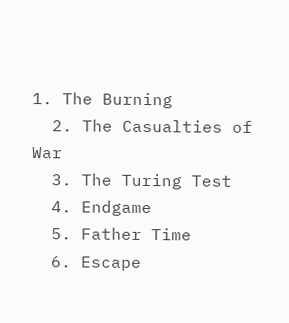1. The Burning
  2. The Casualties of War
  3. The Turing Test
  4. Endgame
  5. Father Time
  6. Escape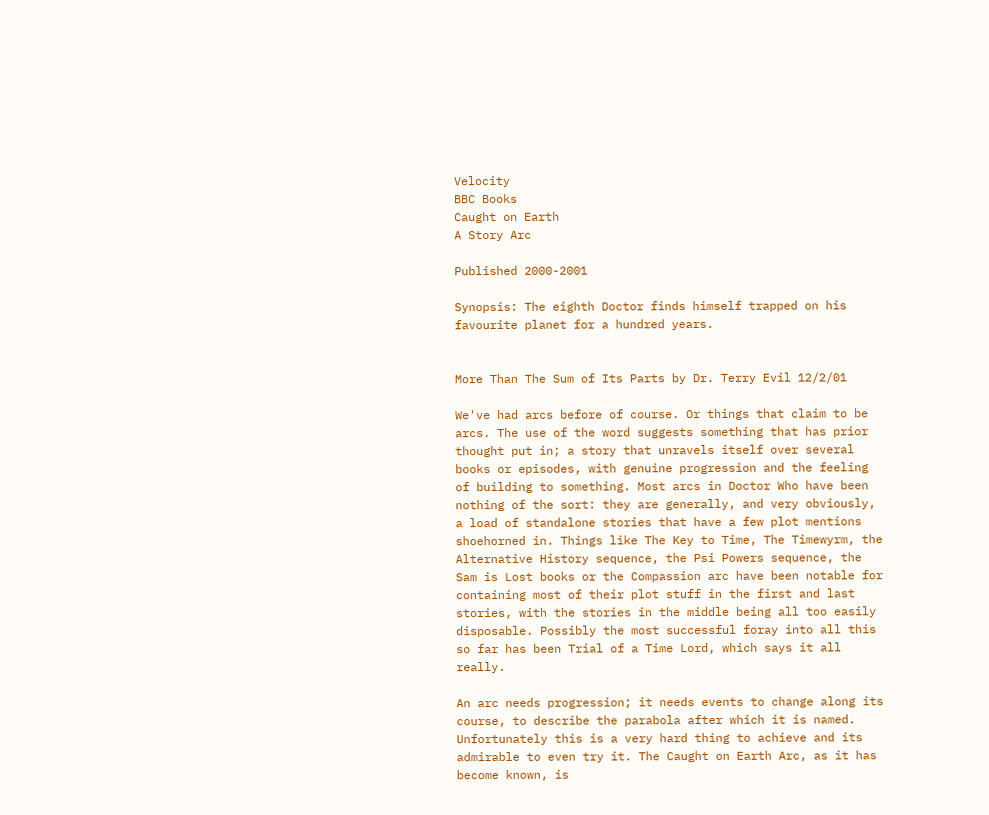Velocity
BBC Books
Caught on Earth
A Story Arc

Published 2000-2001

Synopsis: The eighth Doctor finds himself trapped on his favourite planet for a hundred years.


More Than The Sum of Its Parts by Dr. Terry Evil 12/2/01

We've had arcs before of course. Or things that claim to be arcs. The use of the word suggests something that has prior thought put in; a story that unravels itself over several books or episodes, with genuine progression and the feeling of building to something. Most arcs in Doctor Who have been nothing of the sort: they are generally, and very obviously, a load of standalone stories that have a few plot mentions shoehorned in. Things like The Key to Time, The Timewyrm, the Alternative History sequence, the Psi Powers sequence, the Sam is Lost books or the Compassion arc have been notable for containing most of their plot stuff in the first and last stories, with the stories in the middle being all too easily disposable. Possibly the most successful foray into all this so far has been Trial of a Time Lord, which says it all really.

An arc needs progression; it needs events to change along its course, to describe the parabola after which it is named. Unfortunately this is a very hard thing to achieve and its admirable to even try it. The Caught on Earth Arc, as it has become known, is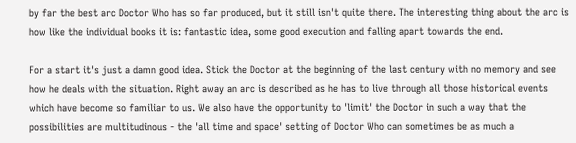by far the best arc Doctor Who has so far produced, but it still isn't quite there. The interesting thing about the arc is how like the individual books it is: fantastic idea, some good execution and falling apart towards the end.

For a start it's just a damn good idea. Stick the Doctor at the beginning of the last century with no memory and see how he deals with the situation. Right away an arc is described as he has to live through all those historical events which have become so familiar to us. We also have the opportunity to 'limit' the Doctor in such a way that the possibilities are multitudinous - the 'all time and space' setting of Doctor Who can sometimes be as much a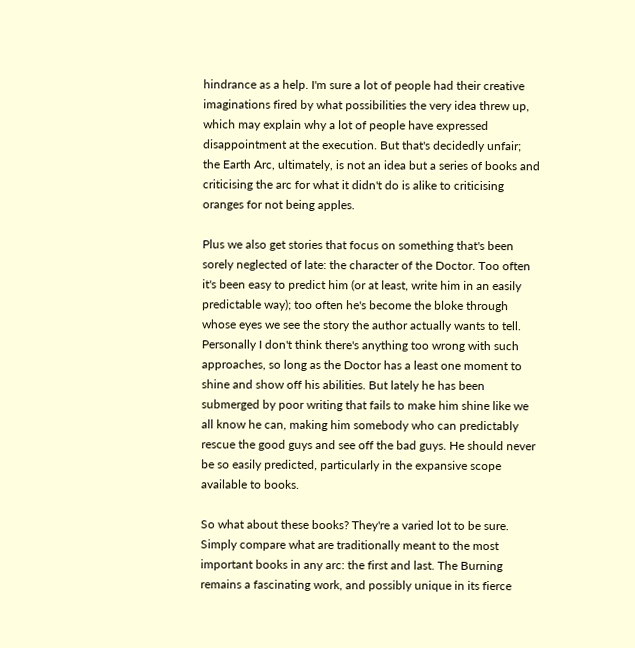hindrance as a help. I'm sure a lot of people had their creative imaginations fired by what possibilities the very idea threw up, which may explain why a lot of people have expressed disappointment at the execution. But that's decidedly unfair; the Earth Arc, ultimately, is not an idea but a series of books and criticising the arc for what it didn't do is alike to criticising oranges for not being apples.

Plus we also get stories that focus on something that's been sorely neglected of late: the character of the Doctor. Too often it's been easy to predict him (or at least, write him in an easily predictable way); too often he's become the bloke through whose eyes we see the story the author actually wants to tell. Personally I don't think there's anything too wrong with such approaches, so long as the Doctor has a least one moment to shine and show off his abilities. But lately he has been submerged by poor writing that fails to make him shine like we all know he can, making him somebody who can predictably rescue the good guys and see off the bad guys. He should never be so easily predicted, particularly in the expansive scope available to books.

So what about these books? They're a varied lot to be sure. Simply compare what are traditionally meant to the most important books in any arc: the first and last. The Burning remains a fascinating work, and possibly unique in its fierce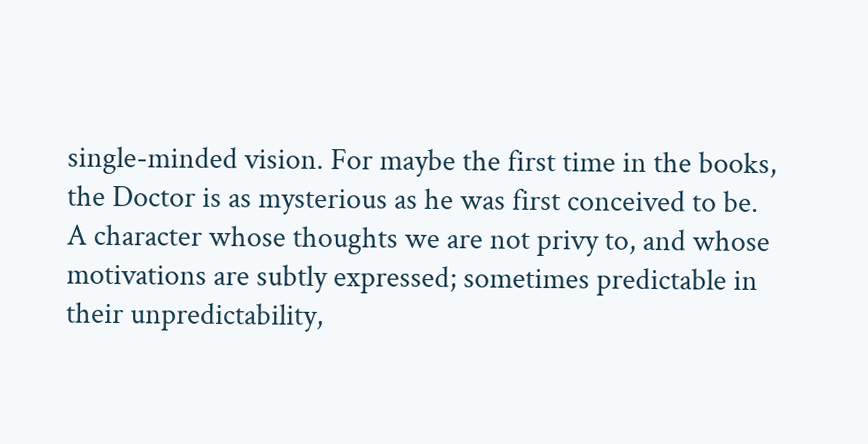single-minded vision. For maybe the first time in the books, the Doctor is as mysterious as he was first conceived to be. A character whose thoughts we are not privy to, and whose motivations are subtly expressed; sometimes predictable in their unpredictability,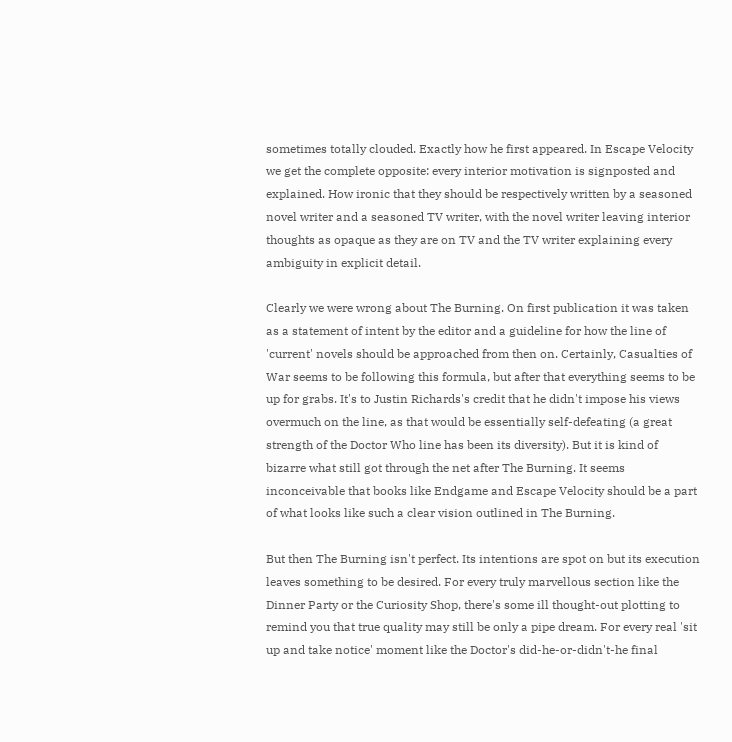sometimes totally clouded. Exactly how he first appeared. In Escape Velocity we get the complete opposite: every interior motivation is signposted and explained. How ironic that they should be respectively written by a seasoned novel writer and a seasoned TV writer, with the novel writer leaving interior thoughts as opaque as they are on TV and the TV writer explaining every ambiguity in explicit detail.

Clearly we were wrong about The Burning. On first publication it was taken as a statement of intent by the editor and a guideline for how the line of 'current' novels should be approached from then on. Certainly, Casualties of War seems to be following this formula, but after that everything seems to be up for grabs. It's to Justin Richards's credit that he didn't impose his views overmuch on the line, as that would be essentially self-defeating (a great strength of the Doctor Who line has been its diversity). But it is kind of bizarre what still got through the net after The Burning. It seems inconceivable that books like Endgame and Escape Velocity should be a part of what looks like such a clear vision outlined in The Burning.

But then The Burning isn't perfect. Its intentions are spot on but its execution leaves something to be desired. For every truly marvellous section like the Dinner Party or the Curiosity Shop, there's some ill thought-out plotting to remind you that true quality may still be only a pipe dream. For every real 'sit up and take notice' moment like the Doctor's did-he-or-didn't-he final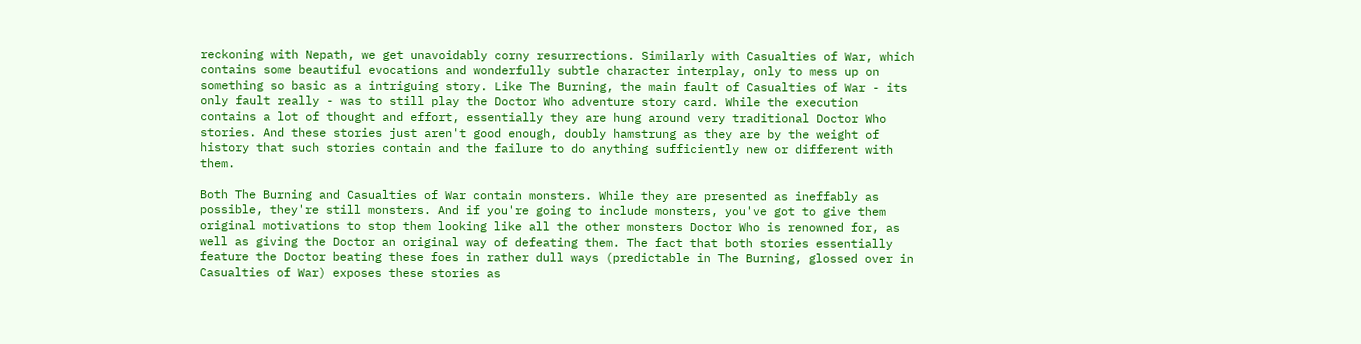reckoning with Nepath, we get unavoidably corny resurrections. Similarly with Casualties of War, which contains some beautiful evocations and wonderfully subtle character interplay, only to mess up on something so basic as a intriguing story. Like The Burning, the main fault of Casualties of War - its only fault really - was to still play the Doctor Who adventure story card. While the execution contains a lot of thought and effort, essentially they are hung around very traditional Doctor Who stories. And these stories just aren't good enough, doubly hamstrung as they are by the weight of history that such stories contain and the failure to do anything sufficiently new or different with them.

Both The Burning and Casualties of War contain monsters. While they are presented as ineffably as possible, they're still monsters. And if you're going to include monsters, you've got to give them original motivations to stop them looking like all the other monsters Doctor Who is renowned for, as well as giving the Doctor an original way of defeating them. The fact that both stories essentially feature the Doctor beating these foes in rather dull ways (predictable in The Burning, glossed over in Casualties of War) exposes these stories as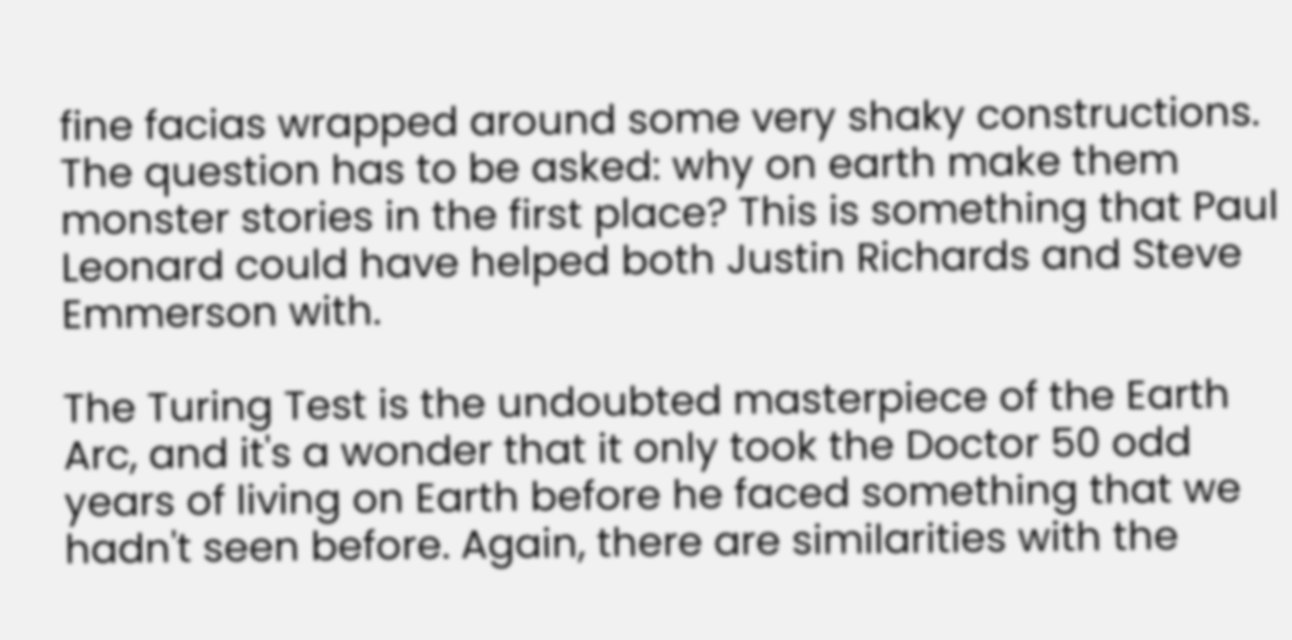fine facias wrapped around some very shaky constructions. The question has to be asked: why on earth make them monster stories in the first place? This is something that Paul Leonard could have helped both Justin Richards and Steve Emmerson with.

The Turing Test is the undoubted masterpiece of the Earth Arc, and it's a wonder that it only took the Doctor 50 odd years of living on Earth before he faced something that we hadn't seen before. Again, there are similarities with the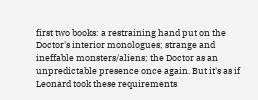first two books: a restraining hand put on the Doctor's interior monologues; strange and ineffable monsters/aliens; the Doctor as an unpredictable presence once again. But it's as if Leonard took these requirements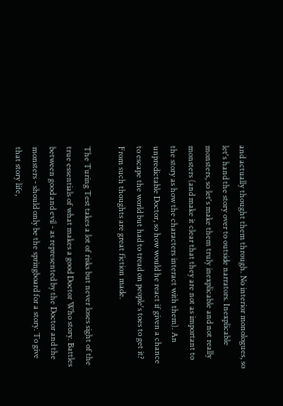and actually thought them through. No interior monologues, so let's hand the story over to outside narrators. Inexplicable monsters, so let's make them truly inexplicable and not really monsters (and make it clear that they are not as important to the story as how the characters interact with them). An unpredictable Doctor, so how would he react if given a chance to escape the world but had to tread on people's toes to get it? From such thoughts are great fiction made.

The Turing Test takes a lot of risks but never loses sight of the true essentials of what makes a good Doctor Who story. Battles between good and evil - as represented by the Doctor and the monsters - should only be the springboard for a story. To give that story life,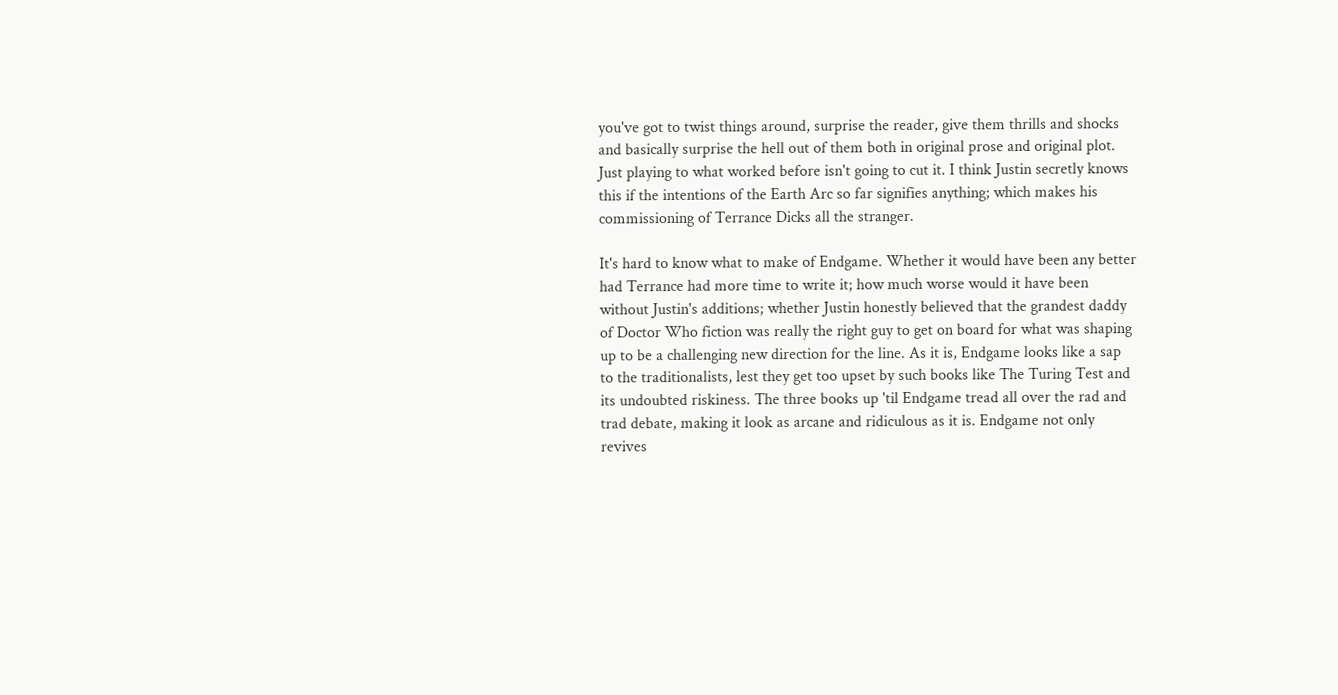you've got to twist things around, surprise the reader, give them thrills and shocks and basically surprise the hell out of them both in original prose and original plot. Just playing to what worked before isn't going to cut it. I think Justin secretly knows this if the intentions of the Earth Arc so far signifies anything; which makes his commissioning of Terrance Dicks all the stranger.

It's hard to know what to make of Endgame. Whether it would have been any better had Terrance had more time to write it; how much worse would it have been without Justin's additions; whether Justin honestly believed that the grandest daddy of Doctor Who fiction was really the right guy to get on board for what was shaping up to be a challenging new direction for the line. As it is, Endgame looks like a sap to the traditionalists, lest they get too upset by such books like The Turing Test and its undoubted riskiness. The three books up 'til Endgame tread all over the rad and trad debate, making it look as arcane and ridiculous as it is. Endgame not only revives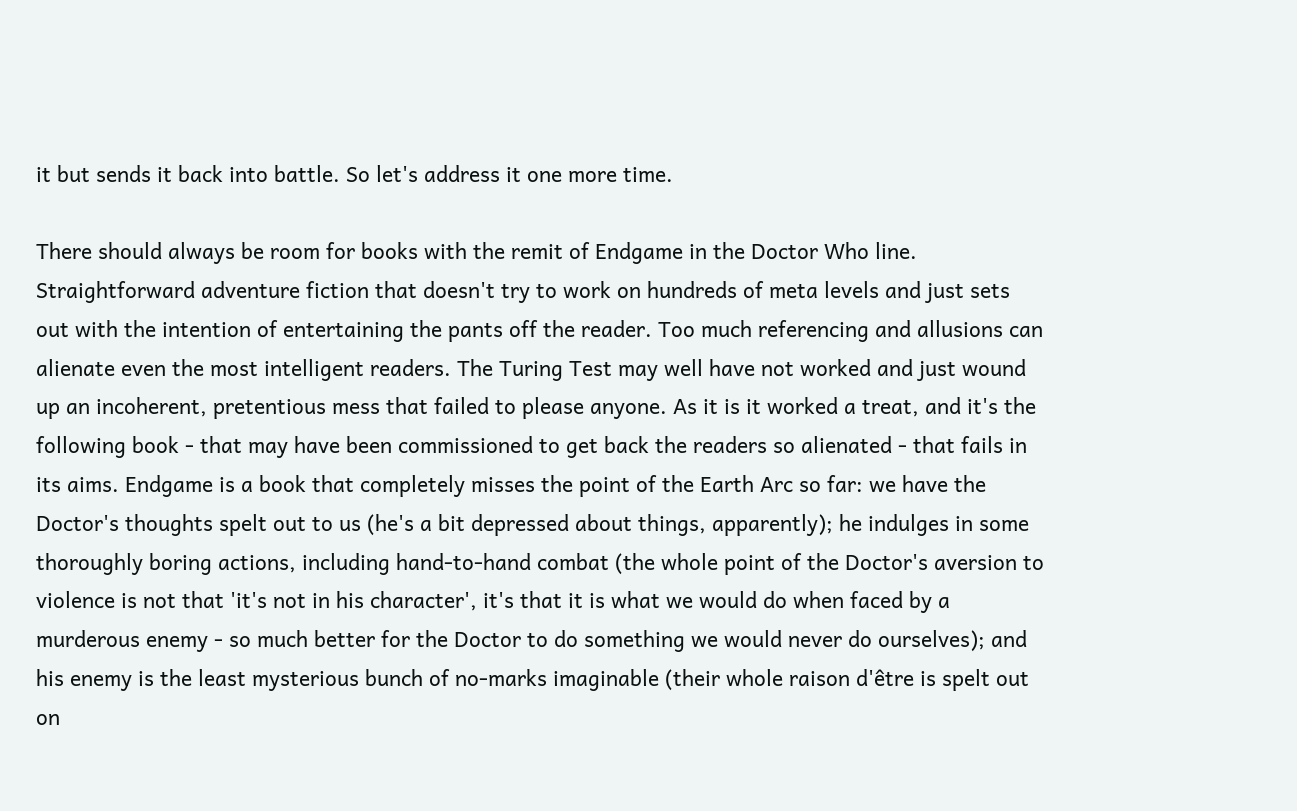it but sends it back into battle. So let's address it one more time.

There should always be room for books with the remit of Endgame in the Doctor Who line. Straightforward adventure fiction that doesn't try to work on hundreds of meta levels and just sets out with the intention of entertaining the pants off the reader. Too much referencing and allusions can alienate even the most intelligent readers. The Turing Test may well have not worked and just wound up an incoherent, pretentious mess that failed to please anyone. As it is it worked a treat, and it's the following book - that may have been commissioned to get back the readers so alienated - that fails in its aims. Endgame is a book that completely misses the point of the Earth Arc so far: we have the Doctor's thoughts spelt out to us (he's a bit depressed about things, apparently); he indulges in some thoroughly boring actions, including hand-to-hand combat (the whole point of the Doctor's aversion to violence is not that 'it's not in his character', it's that it is what we would do when faced by a murderous enemy - so much better for the Doctor to do something we would never do ourselves); and his enemy is the least mysterious bunch of no-marks imaginable (their whole raison d'être is spelt out on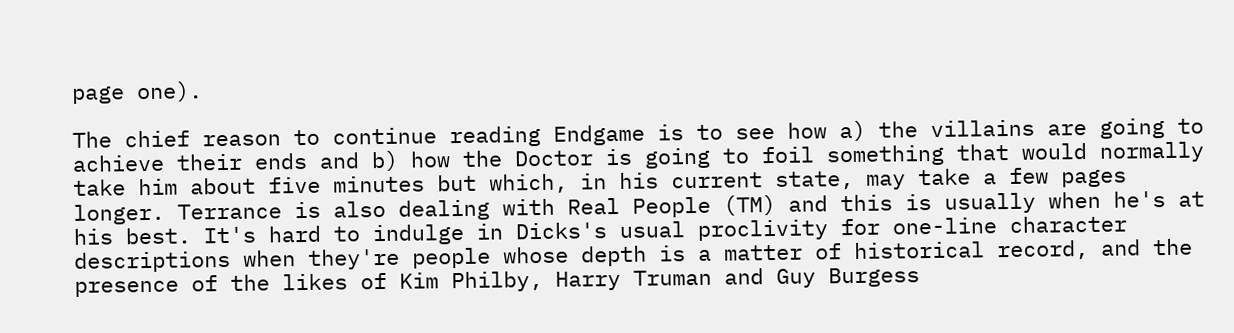page one).

The chief reason to continue reading Endgame is to see how a) the villains are going to achieve their ends and b) how the Doctor is going to foil something that would normally take him about five minutes but which, in his current state, may take a few pages longer. Terrance is also dealing with Real People (TM) and this is usually when he's at his best. It's hard to indulge in Dicks's usual proclivity for one-line character descriptions when they're people whose depth is a matter of historical record, and the presence of the likes of Kim Philby, Harry Truman and Guy Burgess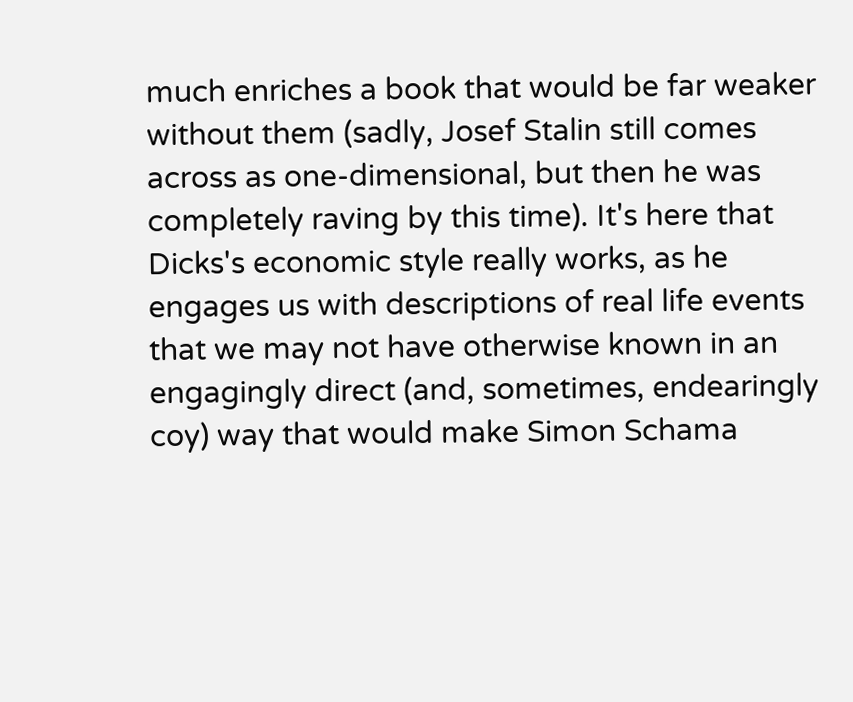much enriches a book that would be far weaker without them (sadly, Josef Stalin still comes across as one-dimensional, but then he was completely raving by this time). It's here that Dicks's economic style really works, as he engages us with descriptions of real life events that we may not have otherwise known in an engagingly direct (and, sometimes, endearingly coy) way that would make Simon Schama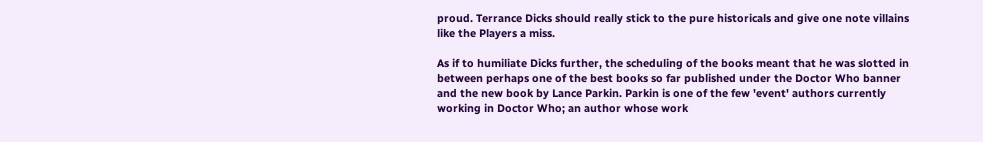proud. Terrance Dicks should really stick to the pure historicals and give one note villains like the Players a miss.

As if to humiliate Dicks further, the scheduling of the books meant that he was slotted in between perhaps one of the best books so far published under the Doctor Who banner and the new book by Lance Parkin. Parkin is one of the few 'event' authors currently working in Doctor Who; an author whose work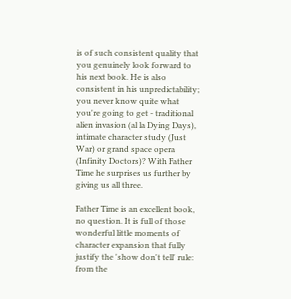is of such consistent quality that you genuinely look forward to his next book. He is also consistent in his unpredictability; you never know quite what you're going to get - traditional alien invasion (al la Dying Days), intimate character study (Just War) or grand space opera (Infinity Doctors)? With Father Time he surprises us further by giving us all three.

Father Time is an excellent book, no question. It is full of those wonderful little moments of character expansion that fully justify the 'show don't tell' rule: from the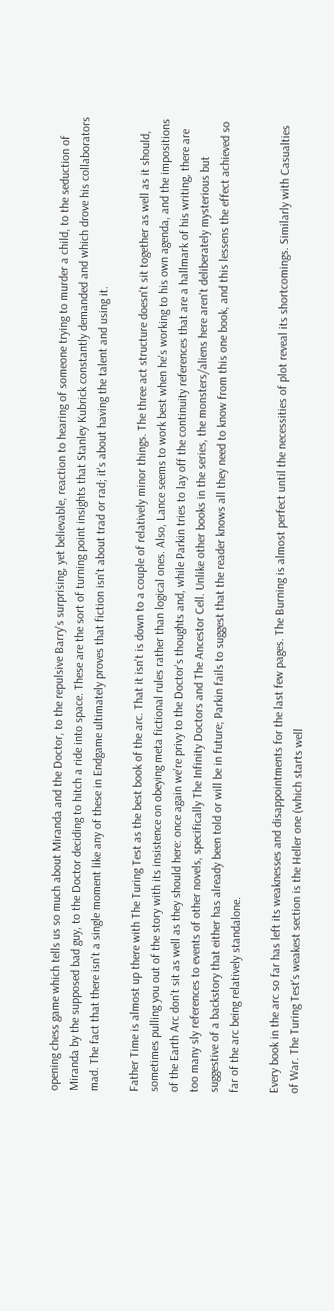opening chess game which tells us so much about Miranda and the Doctor, to the repulsive Barry's surprising, yet believable, reaction to hearing of someone trying to murder a child, to the seduction of Miranda by the supposed bad guy, to the Doctor deciding to hitch a ride into space. These are the sort of turning point insights that Stanley Kubrick constantly demanded and which drove his collaborators mad. The fact that there isn't a single moment like any of these in Endgame ultimately proves that fiction isn't about trad or rad; it's about having the talent and using it.

Father Time is almost up there with The Turing Test as the best book of the arc. That it isn't is down to a couple of relatively minor things. The three act structure doesn't sit together as well as it should, sometimes pulling you out of the story with its insistence on obeying meta fictional rules rather than logical ones. Also, Lance seems to work best when he's working to his own agenda, and the impositions of the Earth Arc don't sit as well as they should here: once again we're privy to the Doctor's thoughts and, while Parkin tries to lay off the continuity references that are a hallmark of his writing, there are too many sly references to events of other novels, specifically The Infinity Doctors and The Ancestor Cell. Unlike other books in the series, the monsters/aliens here aren't deliberately mysterious but suggestive of a backstory that either has already been told or will be in future; Parkin fails to suggest that the reader knows all they need to know from this one book, and this lessens the effect achieved so far of the arc being relatively standalone.

Every book in the arc so far has left its weaknesses and disappointments for the last few pages. The Burning is almost perfect until the necessities of plot reveal its shortcomings. Similarly with Casualties of War. The Turing Test's weakest section is the Heller one (which starts well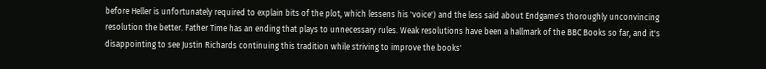before Heller is unfortunately required to explain bits of the plot, which lessens his 'voice') and the less said about Endgame's thoroughly unconvincing resolution the better. Father Time has an ending that plays to unnecessary rules. Weak resolutions have been a hallmark of the BBC Books so far, and it's disappointing to see Justin Richards continuing this tradition while striving to improve the books'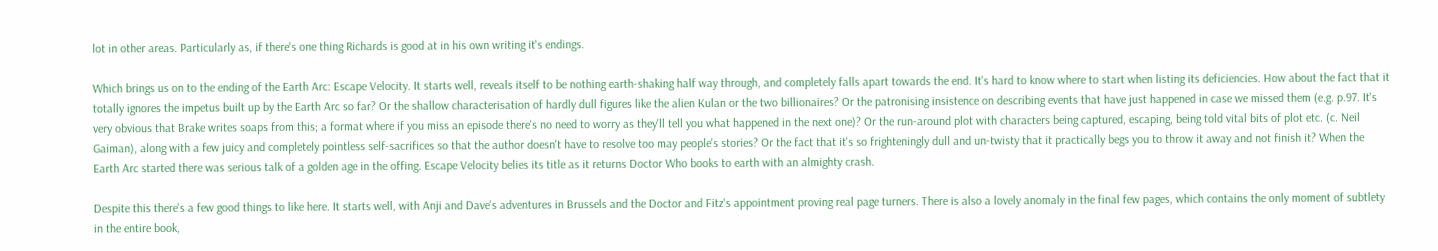lot in other areas. Particularly as, if there's one thing Richards is good at in his own writing it's endings.

Which brings us on to the ending of the Earth Arc: Escape Velocity. It starts well, reveals itself to be nothing earth-shaking half way through, and completely falls apart towards the end. It's hard to know where to start when listing its deficiencies. How about the fact that it totally ignores the impetus built up by the Earth Arc so far? Or the shallow characterisation of hardly dull figures like the alien Kulan or the two billionaires? Or the patronising insistence on describing events that have just happened in case we missed them (e.g. p.97. It's very obvious that Brake writes soaps from this; a format where if you miss an episode there's no need to worry as they'll tell you what happened in the next one)? Or the run-around plot with characters being captured, escaping, being told vital bits of plot etc. (c. Neil Gaiman), along with a few juicy and completely pointless self-sacrifices so that the author doesn't have to resolve too may people's stories? Or the fact that it's so frighteningly dull and un-twisty that it practically begs you to throw it away and not finish it? When the Earth Arc started there was serious talk of a golden age in the offing. Escape Velocity belies its title as it returns Doctor Who books to earth with an almighty crash.

Despite this there's a few good things to like here. It starts well, with Anji and Dave's adventures in Brussels and the Doctor and Fitz's appointment proving real page turners. There is also a lovely anomaly in the final few pages, which contains the only moment of subtlety in the entire book,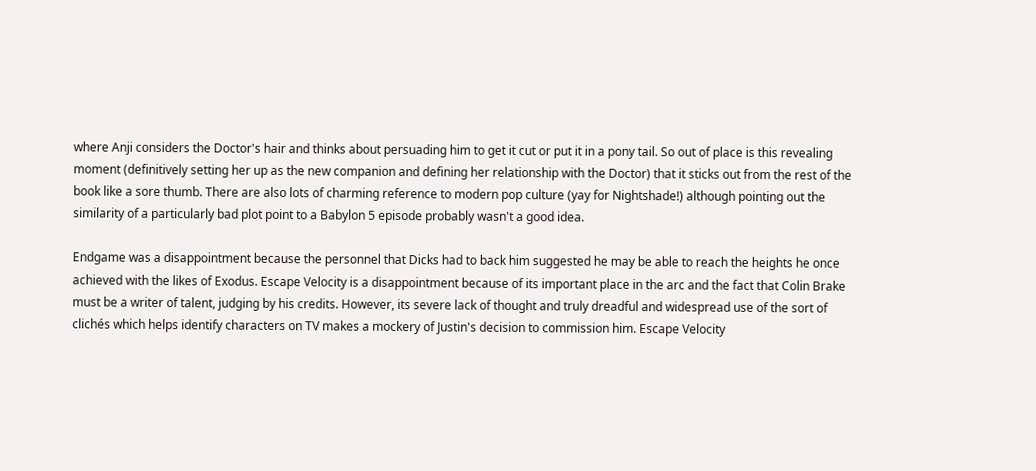where Anji considers the Doctor's hair and thinks about persuading him to get it cut or put it in a pony tail. So out of place is this revealing moment (definitively setting her up as the new companion and defining her relationship with the Doctor) that it sticks out from the rest of the book like a sore thumb. There are also lots of charming reference to modern pop culture (yay for Nightshade!) although pointing out the similarity of a particularly bad plot point to a Babylon 5 episode probably wasn't a good idea.

Endgame was a disappointment because the personnel that Dicks had to back him suggested he may be able to reach the heights he once achieved with the likes of Exodus. Escape Velocity is a disappointment because of its important place in the arc and the fact that Colin Brake must be a writer of talent, judging by his credits. However, its severe lack of thought and truly dreadful and widespread use of the sort of clichés which helps identify characters on TV makes a mockery of Justin's decision to commission him. Escape Velocity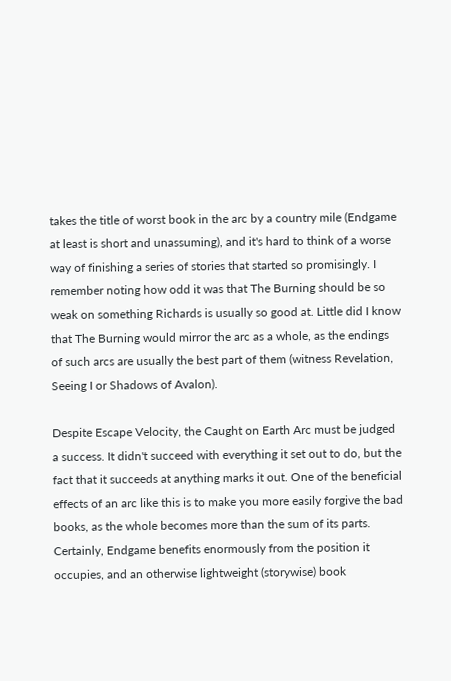takes the title of worst book in the arc by a country mile (Endgame at least is short and unassuming), and it's hard to think of a worse way of finishing a series of stories that started so promisingly. I remember noting how odd it was that The Burning should be so weak on something Richards is usually so good at. Little did I know that The Burning would mirror the arc as a whole, as the endings of such arcs are usually the best part of them (witness Revelation, Seeing I or Shadows of Avalon).

Despite Escape Velocity, the Caught on Earth Arc must be judged a success. It didn't succeed with everything it set out to do, but the fact that it succeeds at anything marks it out. One of the beneficial effects of an arc like this is to make you more easily forgive the bad books, as the whole becomes more than the sum of its parts. Certainly, Endgame benefits enormously from the position it occupies, and an otherwise lightweight (storywise) book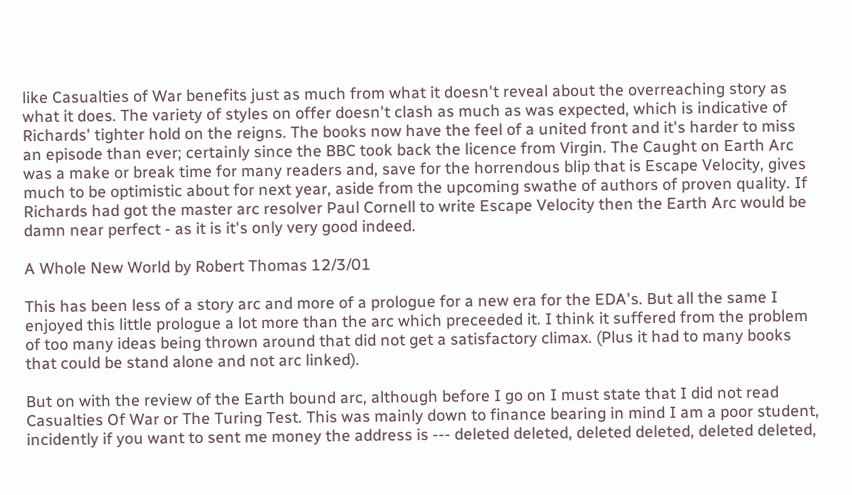like Casualties of War benefits just as much from what it doesn't reveal about the overreaching story as what it does. The variety of styles on offer doesn't clash as much as was expected, which is indicative of Richards' tighter hold on the reigns. The books now have the feel of a united front and it's harder to miss an episode than ever; certainly since the BBC took back the licence from Virgin. The Caught on Earth Arc was a make or break time for many readers and, save for the horrendous blip that is Escape Velocity, gives much to be optimistic about for next year, aside from the upcoming swathe of authors of proven quality. If Richards had got the master arc resolver Paul Cornell to write Escape Velocity then the Earth Arc would be damn near perfect - as it is it's only very good indeed.

A Whole New World by Robert Thomas 12/3/01

This has been less of a story arc and more of a prologue for a new era for the EDA's. But all the same I enjoyed this little prologue a lot more than the arc which preceeded it. I think it suffered from the problem of too many ideas being thrown around that did not get a satisfactory climax. (Plus it had to many books that could be stand alone and not arc linked).

But on with the review of the Earth bound arc, although before I go on I must state that I did not read Casualties Of War or The Turing Test. This was mainly down to finance bearing in mind I am a poor student, incidently if you want to sent me money the address is --- deleted deleted, deleted deleted, deleted deleted,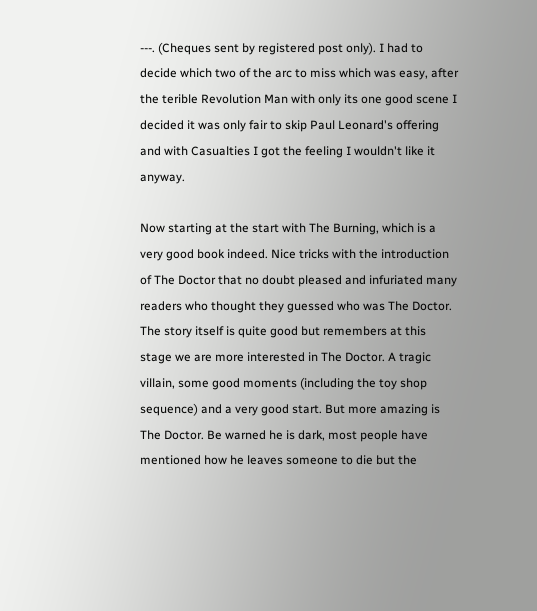---. (Cheques sent by registered post only). I had to decide which two of the arc to miss which was easy, after the terible Revolution Man with only its one good scene I decided it was only fair to skip Paul Leonard's offering and with Casualties I got the feeling I wouldn't like it anyway.

Now starting at the start with The Burning, which is a very good book indeed. Nice tricks with the introduction of The Doctor that no doubt pleased and infuriated many readers who thought they guessed who was The Doctor. The story itself is quite good but remembers at this stage we are more interested in The Doctor. A tragic villain, some good moments (including the toy shop sequence) and a very good start. But more amazing is The Doctor. Be warned he is dark, most people have mentioned how he leaves someone to die but the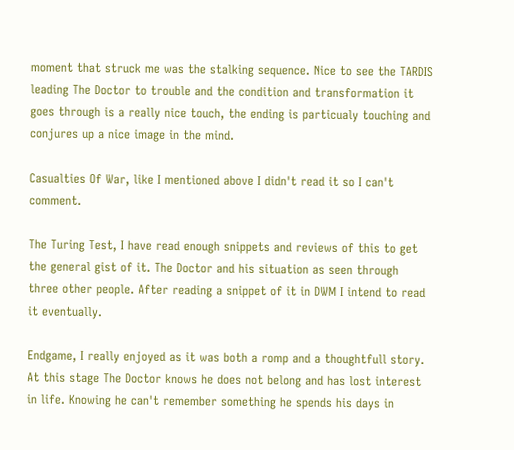moment that struck me was the stalking sequence. Nice to see the TARDIS leading The Doctor to trouble and the condition and transformation it goes through is a really nice touch, the ending is particualy touching and conjures up a nice image in the mind.

Casualties Of War, like I mentioned above I didn't read it so I can't comment.

The Turing Test, I have read enough snippets and reviews of this to get the general gist of it. The Doctor and his situation as seen through three other people. After reading a snippet of it in DWM I intend to read it eventually.

Endgame, I really enjoyed as it was both a romp and a thoughtfull story. At this stage The Doctor knows he does not belong and has lost interest in life. Knowing he can't remember something he spends his days in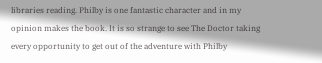libraries reading. Philby is one fantastic character and in my opinion makes the book. It is so strange to see The Doctor taking every opportunity to get out of the adventure with Philby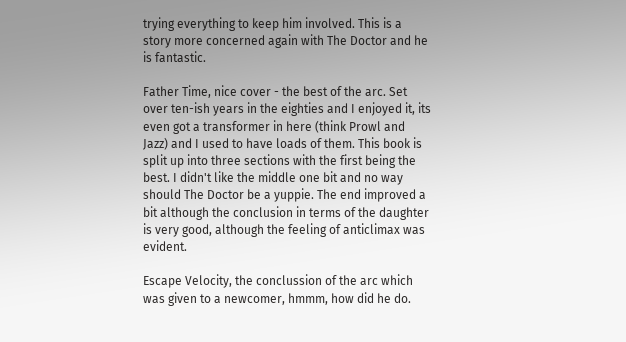trying everything to keep him involved. This is a story more concerned again with The Doctor and he is fantastic.

Father Time, nice cover - the best of the arc. Set over ten-ish years in the eighties and I enjoyed it, its even got a transformer in here (think Prowl and Jazz) and I used to have loads of them. This book is split up into three sections with the first being the best. I didn't like the middle one bit and no way should The Doctor be a yuppie. The end improved a bit although the conclusion in terms of the daughter is very good, although the feeling of anticlimax was evident.

Escape Velocity, the conclussion of the arc which was given to a newcomer, hmmm, how did he do.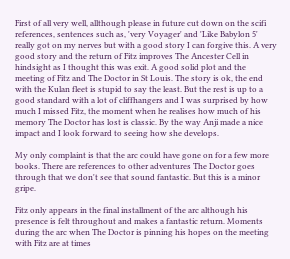First of all very well, allthough please in future cut down on the scifi references, sentences such as, 'very Voyager' and 'Like Babylon 5' really got on my nerves but with a good story I can forgive this. A very good story and the return of Fitz improves The Ancester Cell in hindsight as I thought this was exit. A good solid plot and the meeting of Fitz and The Doctor in St Louis. The story is ok, the end with the Kulan fleet is stupid to say the least. But the rest is up to a good standard with a lot of cliffhangers and I was surprised by how much I missed Fitz, the moment when he realises how much of his memory The Doctor has lost is classic. By the way Anji made a nice impact and I look forward to seeing how she develops.

My only complaint is that the arc could have gone on for a few more books. There are references to other adventures The Doctor goes through that we don't see that sound fantastic. But this is a minor gripe.

Fitz only appears in the final installment of the arc although his presence is felt throughout and makes a fantastic return. Moments during the arc when The Doctor is pinning his hopes on the meeting with Fitz are at times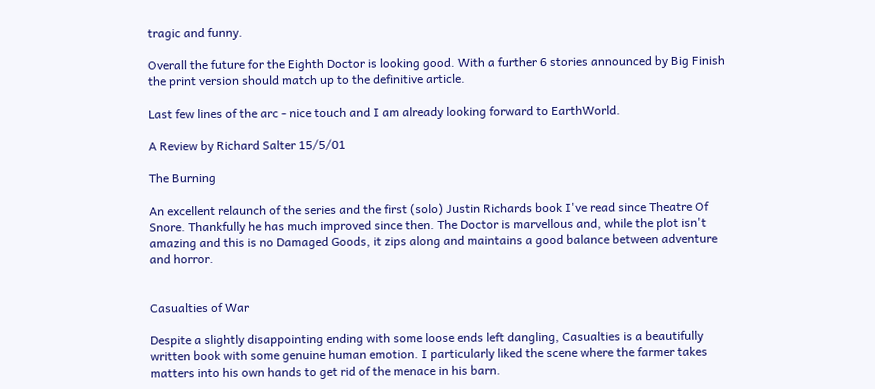tragic and funny.

Overall the future for the Eighth Doctor is looking good. With a further 6 stories announced by Big Finish the print version should match up to the definitive article.

Last few lines of the arc - nice touch and I am already looking forward to EarthWorld.

A Review by Richard Salter 15/5/01

The Burning

An excellent relaunch of the series and the first (solo) Justin Richards book I've read since Theatre Of Snore. Thankfully he has much improved since then. The Doctor is marvellous and, while the plot isn't amazing and this is no Damaged Goods, it zips along and maintains a good balance between adventure and horror.


Casualties of War

Despite a slightly disappointing ending with some loose ends left dangling, Casualties is a beautifully written book with some genuine human emotion. I particularly liked the scene where the farmer takes matters into his own hands to get rid of the menace in his barn.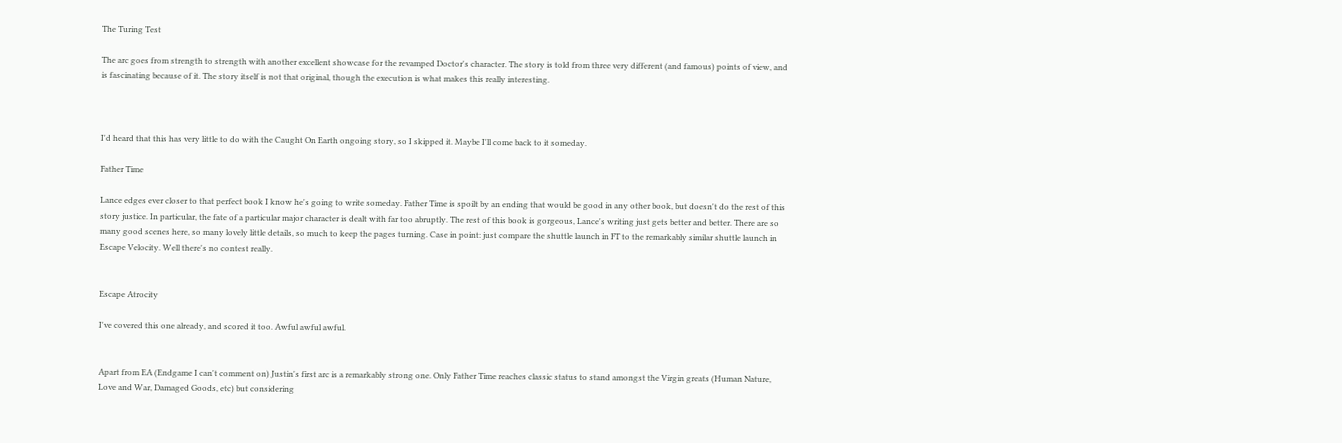The Turing Test

The arc goes from strength to strength with another excellent showcase for the revamped Doctor's character. The story is told from three very different (and famous) points of view, and is fascinating because of it. The story itself is not that original, though the execution is what makes this really interesting.



I'd heard that this has very little to do with the Caught On Earth ongoing story, so I skipped it. Maybe I'll come back to it someday.

Father Time

Lance edges ever closer to that perfect book I know he's going to write someday. Father Time is spoilt by an ending that would be good in any other book, but doesn't do the rest of this story justice. In particular, the fate of a particular major character is dealt with far too abruptly. The rest of this book is gorgeous, Lance's writing just gets better and better. There are so many good scenes here, so many lovely little details, so much to keep the pages turning. Case in point: just compare the shuttle launch in FT to the remarkably similar shuttle launch in Escape Velocity. Well there's no contest really.


Escape Atrocity

I've covered this one already, and scored it too. Awful awful awful.


Apart from EA (Endgame I can't comment on) Justin's first arc is a remarkably strong one. Only Father Time reaches classic status to stand amongst the Virgin greats (Human Nature, Love and War, Damaged Goods, etc) but considering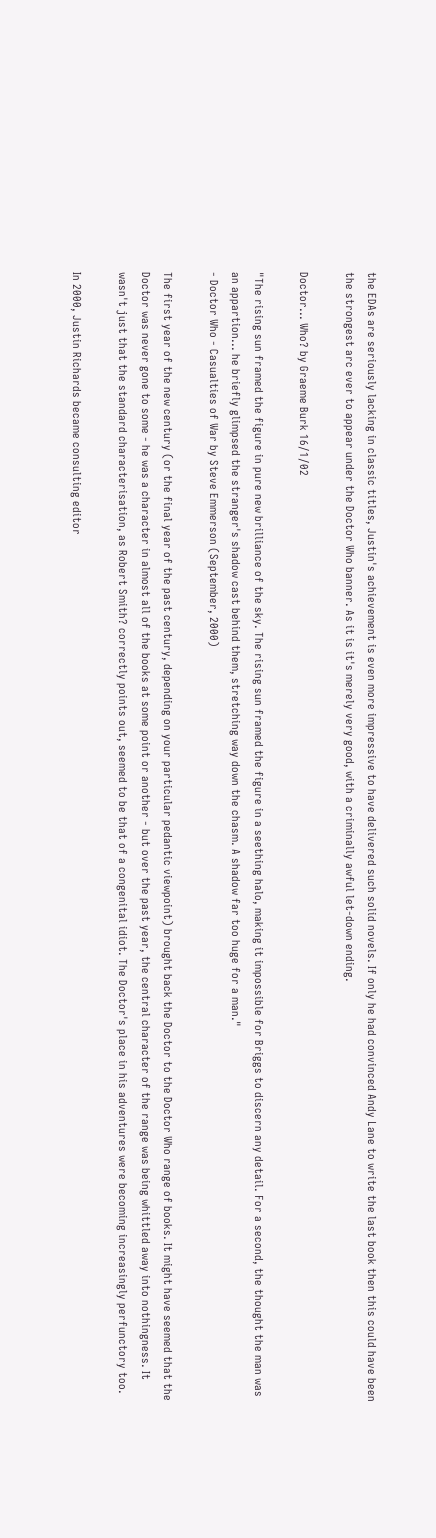the EDAs are seriously lacking in classic titles, Justin's achievement is even more impressive to have delivered such solid novels. If only he had convinced Andy Lane to write the last book then this could have been the strongest arc ever to appear under the Doctor Who banner. As it is it's merely very good, with a criminally awful let-down ending.

Doctor... Who? by Graeme Burk 16/1/02

"The rising sun framed the figure in pure new brilliance of the sky. The rising sun framed the figure in a seething halo, making it impossible for Briggs to discern any detail. For a second, the thought the man was an appartion... he briefly glimpsed the stranger's shadow cast behind them, stretching way down the chasm. A shadow far too huge for a man."
- Doctor Who - Casualties of War by Steve Emmerson (September, 2000)

The first year of the new century (or the final year of the past century, depending on your particular pedantic viewpoint) brought back the Doctor to the Doctor Who range of books. It might have seemed that the Doctor was never gone to some - he was a character in almost all of the books at some point or another - but over the past year, the central character of the range was being whittled away into nothingness. It wasn't just that the standard characterisation, as Robert Smith? correctly points out, seemed to be that of a congenital idiot. The Doctor's place in his adventures were becoming increasingly perfunctory too.

In 2000, Justin Richards became consulting editor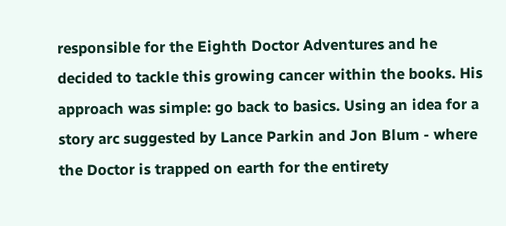responsible for the Eighth Doctor Adventures and he decided to tackle this growing cancer within the books. His approach was simple: go back to basics. Using an idea for a story arc suggested by Lance Parkin and Jon Blum - where the Doctor is trapped on earth for the entirety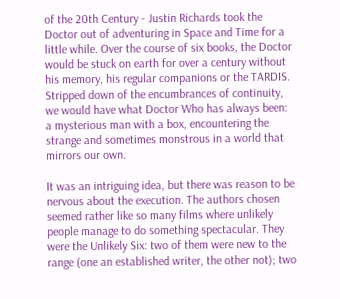of the 20th Century - Justin Richards took the Doctor out of adventuring in Space and Time for a little while. Over the course of six books, the Doctor would be stuck on earth for over a century without his memory, his regular companions or the TARDIS. Stripped down of the encumbrances of continuity, we would have what Doctor Who has always been: a mysterious man with a box, encountering the strange and sometimes monstrous in a world that mirrors our own.

It was an intriguing idea, but there was reason to be nervous about the execution. The authors chosen seemed rather like so many films where unlikely people manage to do something spectacular. They were the Unlikely Six: two of them were new to the range (one an established writer, the other not); two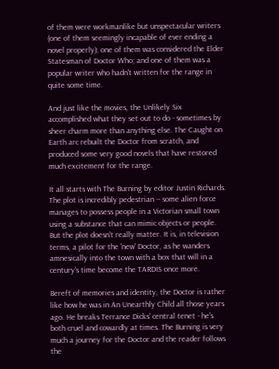of them were workmanlike but unspectacular writers (one of them seemingly incapable of ever ending a novel properly); one of them was considered the Elder Statesman of Doctor Who; and one of them was a popular writer who hadn't written for the range in quite some time.

And just like the movies, the Unlikely Six accomplished what they set out to do - sometimes by sheer charm more than anything else. The Caught on Earth arc rebuilt the Doctor from scratch, and produced some very good novels that have restored much excitement for the range.

It all starts with The Burning by editor Justin Richards. The plot is incredibly pedestrian -- some alien force manages to possess people in a Victorian small town using a substance that can mimic objects or people. But the plot doesn't really matter. It is, in television terms, a pilot for the 'new' Doctor, as he wanders amnesically into the town with a box that will in a century's time become the TARDIS once more.

Bereft of memories and identity, the Doctor is rather like how he was in An Unearthly Child all those years ago. He breaks Terrance Dicks' central tenet - he's both cruel and cowardly at times. The Burning is very much a journey for the Doctor and the reader follows the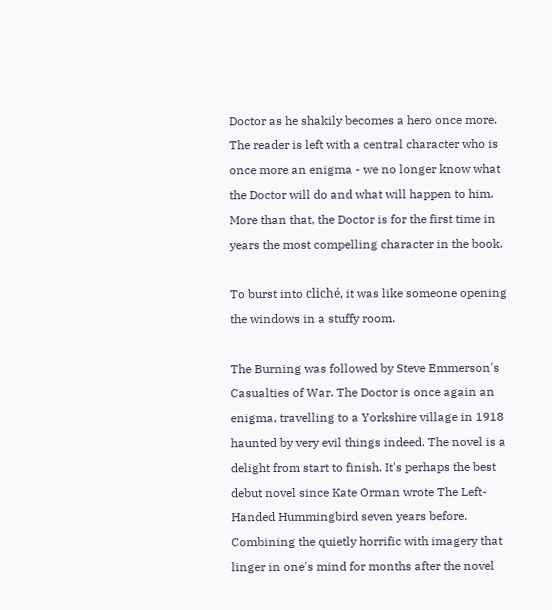Doctor as he shakily becomes a hero once more. The reader is left with a central character who is once more an enigma - we no longer know what the Doctor will do and what will happen to him. More than that, the Doctor is for the first time in years the most compelling character in the book.

To burst into cliché, it was like someone opening the windows in a stuffy room.

The Burning was followed by Steve Emmerson's Casualties of War. The Doctor is once again an enigma, travelling to a Yorkshire village in 1918 haunted by very evil things indeed. The novel is a delight from start to finish. It's perhaps the best debut novel since Kate Orman wrote The Left-Handed Hummingbird seven years before. Combining the quietly horrific with imagery that linger in one's mind for months after the novel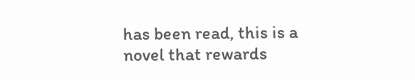has been read, this is a novel that rewards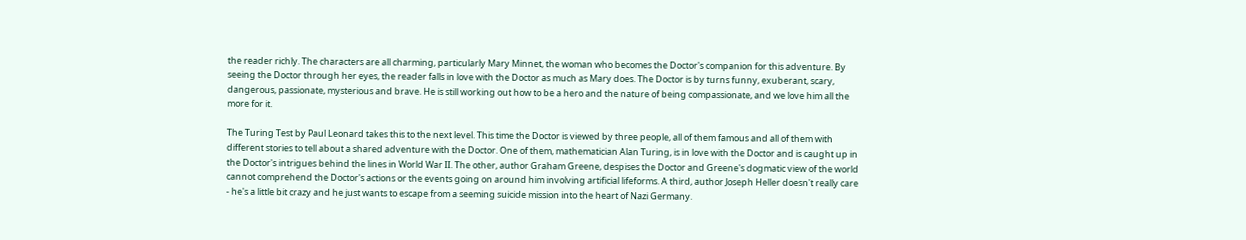the reader richly. The characters are all charming, particularly Mary Minnet, the woman who becomes the Doctor's companion for this adventure. By seeing the Doctor through her eyes, the reader falls in love with the Doctor as much as Mary does. The Doctor is by turns funny, exuberant, scary, dangerous, passionate, mysterious and brave. He is still working out how to be a hero and the nature of being compassionate, and we love him all the more for it.

The Turing Test by Paul Leonard takes this to the next level. This time the Doctor is viewed by three people, all of them famous and all of them with different stories to tell about a shared adventure with the Doctor. One of them, mathematician Alan Turing, is in love with the Doctor and is caught up in the Doctor's intrigues behind the lines in World War II. The other, author Graham Greene, despises the Doctor and Greene's dogmatic view of the world cannot comprehend the Doctor's actions or the events going on around him involving artificial lifeforms. A third, author Joseph Heller doesn't really care - he's a little bit crazy and he just wants to escape from a seeming suicide mission into the heart of Nazi Germany.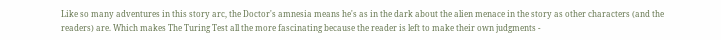Like so many adventures in this story arc, the Doctor's amnesia means he's as in the dark about the alien menace in the story as other characters (and the readers) are. Which makes The Turing Test all the more fascinating because the reader is left to make their own judgments -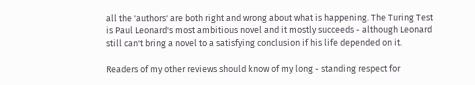all the 'authors' are both right and wrong about what is happening. The Turing Test is Paul Leonard's most ambitious novel and it mostly succeeds - although Leonard still can't bring a novel to a satisfying conclusion if his life depended on it.

Readers of my other reviews should know of my long - standing respect for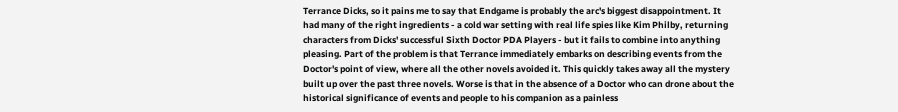Terrance Dicks, so it pains me to say that Endgame is probably the arc's biggest disappointment. It had many of the right ingredients - a cold war setting with real life spies like Kim Philby, returning characters from Dicks' successful Sixth Doctor PDA Players - but it fails to combine into anything pleasing. Part of the problem is that Terrance immediately embarks on describing events from the Doctor's point of view, where all the other novels avoided it. This quickly takes away all the mystery built up over the past three novels. Worse is that in the absence of a Doctor who can drone about the historical significance of events and people to his companion as a painless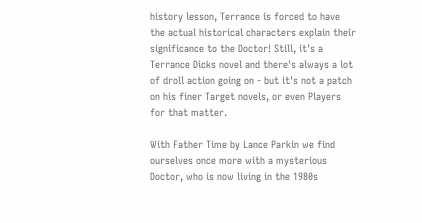history lesson, Terrance is forced to have the actual historical characters explain their significance to the Doctor! Still, it's a Terrance Dicks novel and there's always a lot of droll action going on - but it's not a patch on his finer Target novels, or even Players for that matter.

With Father Time by Lance Parkin we find ourselves once more with a mysterious Doctor, who is now living in the 1980s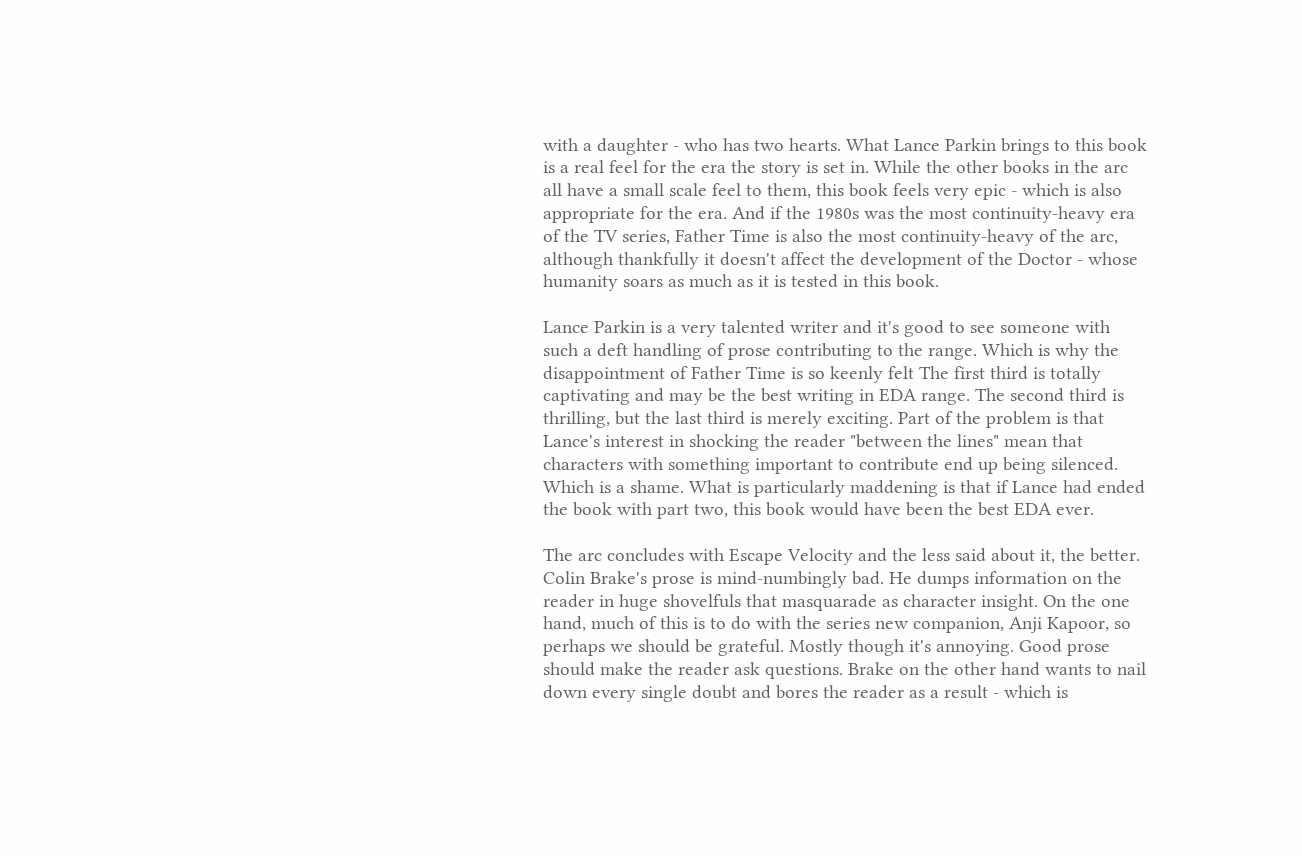with a daughter - who has two hearts. What Lance Parkin brings to this book is a real feel for the era the story is set in. While the other books in the arc all have a small scale feel to them, this book feels very epic - which is also appropriate for the era. And if the 1980s was the most continuity-heavy era of the TV series, Father Time is also the most continuity-heavy of the arc, although thankfully it doesn't affect the development of the Doctor - whose humanity soars as much as it is tested in this book.

Lance Parkin is a very talented writer and it's good to see someone with such a deft handling of prose contributing to the range. Which is why the disappointment of Father Time is so keenly felt The first third is totally captivating and may be the best writing in EDA range. The second third is thrilling, but the last third is merely exciting. Part of the problem is that Lance's interest in shocking the reader "between the lines" mean that characters with something important to contribute end up being silenced. Which is a shame. What is particularly maddening is that if Lance had ended the book with part two, this book would have been the best EDA ever.

The arc concludes with Escape Velocity and the less said about it, the better. Colin Brake's prose is mind-numbingly bad. He dumps information on the reader in huge shovelfuls that masquarade as character insight. On the one hand, much of this is to do with the series new companion, Anji Kapoor, so perhaps we should be grateful. Mostly though it's annoying. Good prose should make the reader ask questions. Brake on the other hand wants to nail down every single doubt and bores the reader as a result - which is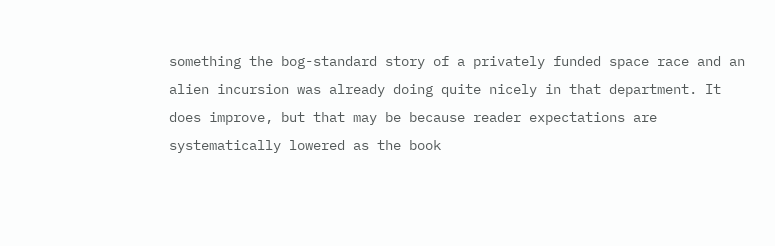something the bog-standard story of a privately funded space race and an alien incursion was already doing quite nicely in that department. It does improve, but that may be because reader expectations are systematically lowered as the book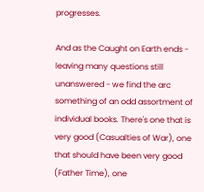progresses.

And as the Caught on Earth ends - leaving many questions still unanswered - we find the arc something of an odd assortment of individual books. There's one that is very good (Casualties of War), one that should have been very good (Father Time), one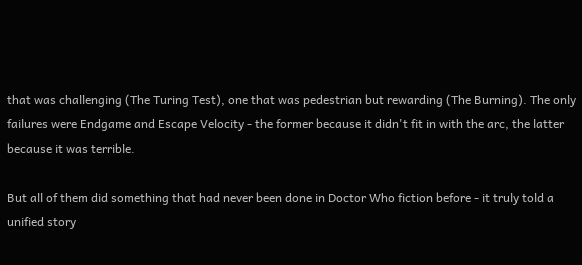that was challenging (The Turing Test), one that was pedestrian but rewarding (The Burning). The only failures were Endgame and Escape Velocity - the former because it didn't fit in with the arc, the latter because it was terrible.

But all of them did something that had never been done in Doctor Who fiction before - it truly told a unified story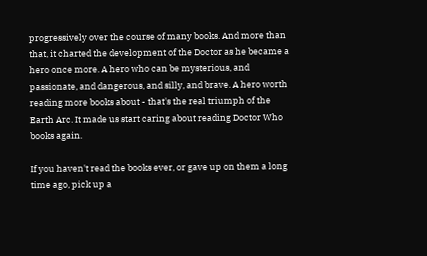progressively over the course of many books. And more than that, it charted the development of the Doctor as he became a hero once more. A hero who can be mysterious, and passionate, and dangerous, and silly, and brave. A hero worth reading more books about - that's the real triumph of the Earth Arc. It made us start caring about reading Doctor Who books again.

If you haven't read the books ever, or gave up on them a long time ago, pick up a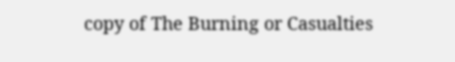copy of The Burning or Casualties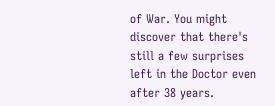of War. You might discover that there's still a few surprises left in the Doctor even after 38 years.